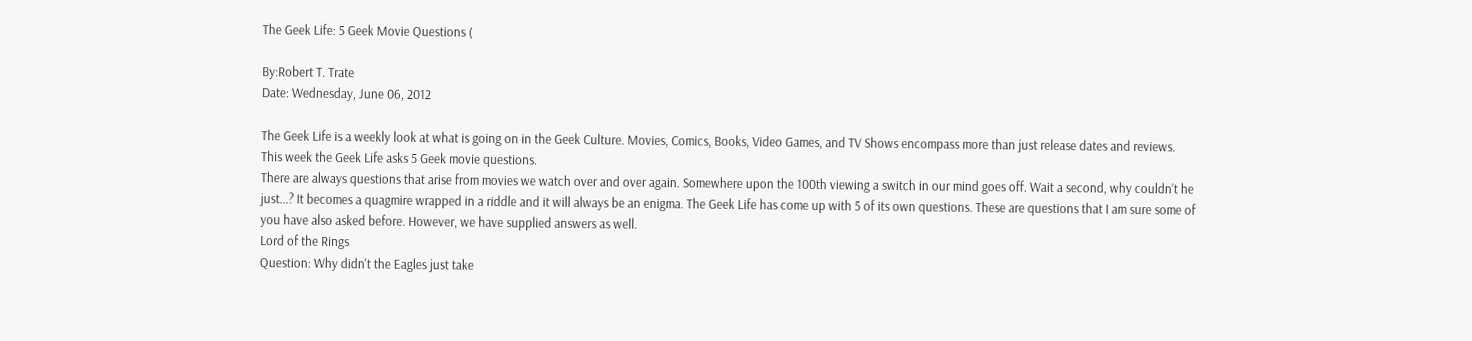The Geek Life: 5 Geek Movie Questions (

By:Robert T. Trate
Date: Wednesday, June 06, 2012

The Geek Life is a weekly look at what is going on in the Geek Culture. Movies, Comics, Books, Video Games, and TV Shows encompass more than just release dates and reviews. This week the Geek Life asks 5 Geek movie questions.
There are always questions that arise from movies we watch over and over again. Somewhere upon the 100th viewing a switch in our mind goes off. Wait a second, why couldn’t he just...? It becomes a quagmire wrapped in a riddle and it will always be an enigma. The Geek Life has come up with 5 of its own questions. These are questions that I am sure some of you have also asked before. However, we have supplied answers as well.
Lord of the Rings
Question: Why didn't the Eagles just take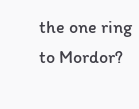the one ring to Mordor?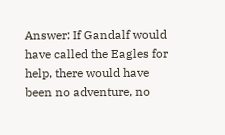Answer: If Gandalf would have called the Eagles for help, there would have been no adventure, no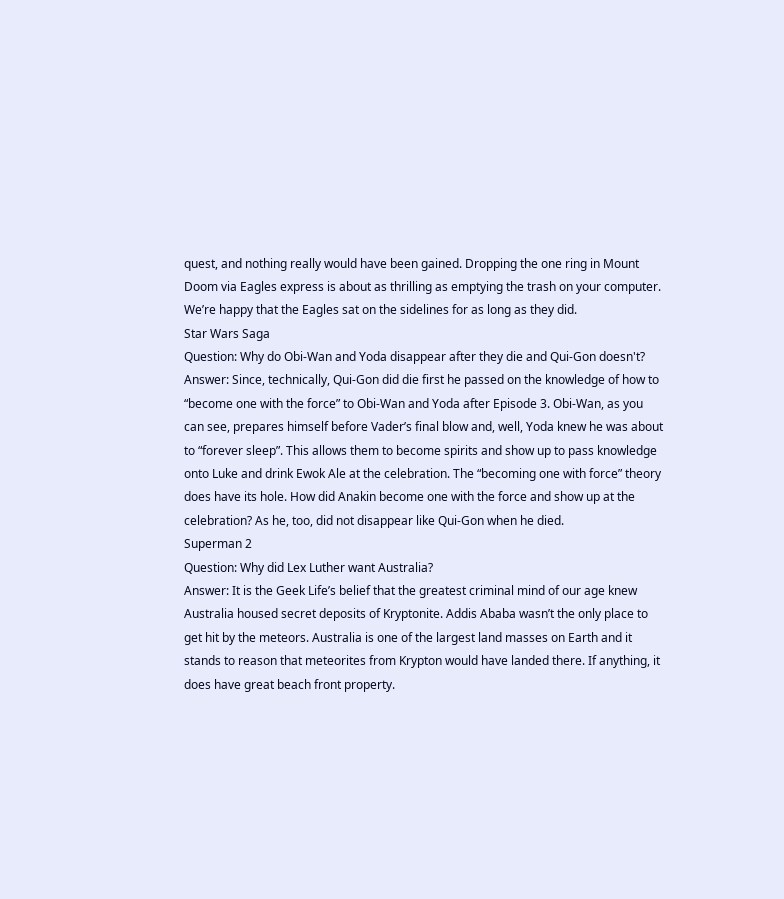quest, and nothing really would have been gained. Dropping the one ring in Mount Doom via Eagles express is about as thrilling as emptying the trash on your computer. We’re happy that the Eagles sat on the sidelines for as long as they did.
Star Wars Saga
Question: Why do Obi-Wan and Yoda disappear after they die and Qui-Gon doesn't?
Answer: Since, technically, Qui-Gon did die first he passed on the knowledge of how to “become one with the force” to Obi-Wan and Yoda after Episode 3. Obi-Wan, as you can see, prepares himself before Vader’s final blow and, well, Yoda knew he was about to “forever sleep”. This allows them to become spirits and show up to pass knowledge onto Luke and drink Ewok Ale at the celebration. The “becoming one with force” theory does have its hole. How did Anakin become one with the force and show up at the celebration? As he, too, did not disappear like Qui-Gon when he died.
Superman 2
Question: Why did Lex Luther want Australia?
Answer: It is the Geek Life’s belief that the greatest criminal mind of our age knew Australia housed secret deposits of Kryptonite. Addis Ababa wasn’t the only place to get hit by the meteors. Australia is one of the largest land masses on Earth and it stands to reason that meteorites from Krypton would have landed there. If anything, it does have great beach front property.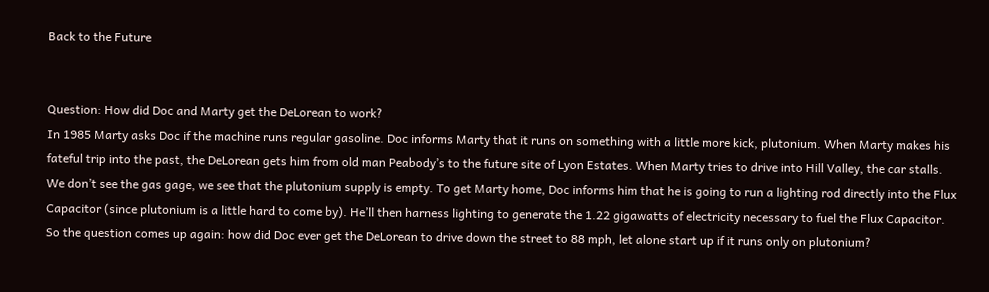Back to the Future


Question: How did Doc and Marty get the DeLorean to work?
In 1985 Marty asks Doc if the machine runs regular gasoline. Doc informs Marty that it runs on something with a little more kick, plutonium. When Marty makes his fateful trip into the past, the DeLorean gets him from old man Peabody’s to the future site of Lyon Estates. When Marty tries to drive into Hill Valley, the car stalls. We don’t see the gas gage, we see that the plutonium supply is empty. To get Marty home, Doc informs him that he is going to run a lighting rod directly into the Flux Capacitor (since plutonium is a little hard to come by). He’ll then harness lighting to generate the 1.22 gigawatts of electricity necessary to fuel the Flux Capacitor.
So the question comes up again: how did Doc ever get the DeLorean to drive down the street to 88 mph, let alone start up if it runs only on plutonium?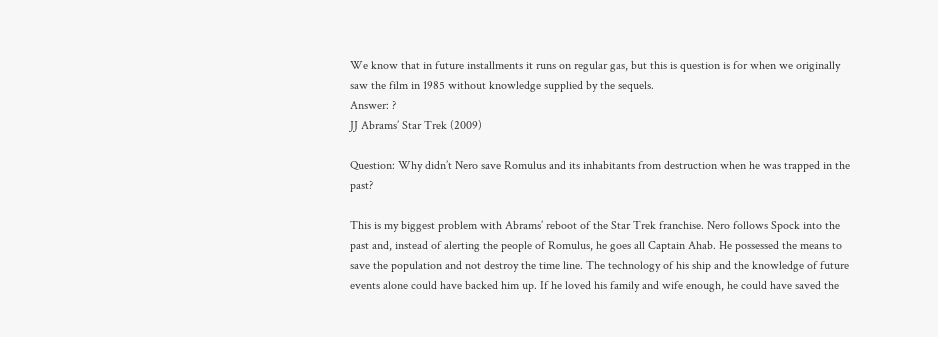We know that in future installments it runs on regular gas, but this is question is for when we originally saw the film in 1985 without knowledge supplied by the sequels.
Answer: ?
JJ Abrams’ Star Trek (2009)

Question: Why didn’t Nero save Romulus and its inhabitants from destruction when he was trapped in the past?

This is my biggest problem with Abrams’ reboot of the Star Trek franchise. Nero follows Spock into the past and, instead of alerting the people of Romulus, he goes all Captain Ahab. He possessed the means to save the population and not destroy the time line. The technology of his ship and the knowledge of future events alone could have backed him up. If he loved his family and wife enough, he could have saved the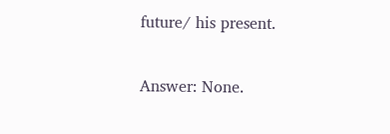future/ his present.

Answer: None.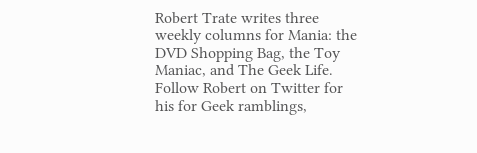Robert Trate writes three weekly columns for Mania: the DVD Shopping Bag, the Toy Maniac, and The Geek Life. Follow Robert on Twitter for his for Geek ramblings,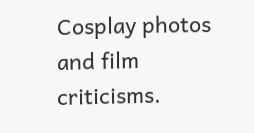Cosplay photos and film criticisms.